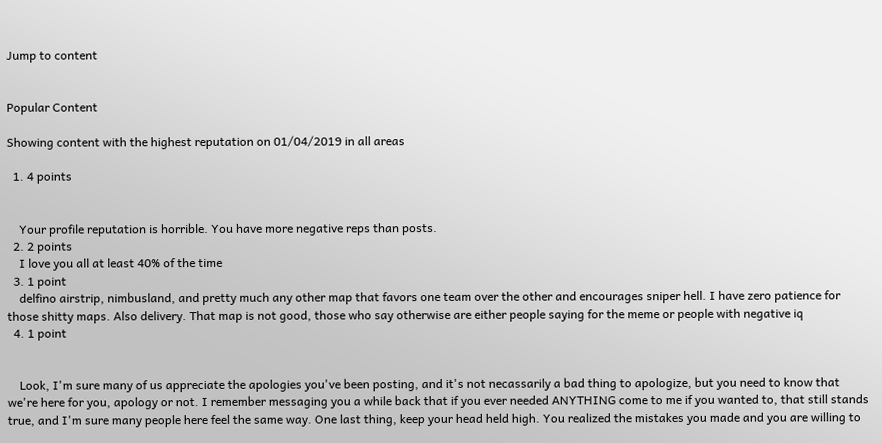Jump to content


Popular Content

Showing content with the highest reputation on 01/04/2019 in all areas

  1. 4 points


    Your profile reputation is horrible. You have more negative reps than posts.
  2. 2 points
    I love you all at least 40% of the time
  3. 1 point
    delfino airstrip, nimbusland, and pretty much any other map that favors one team over the other and encourages sniper hell. I have zero patience for those shitty maps. Also delivery. That map is not good, those who say otherwise are either people saying for the meme or people with negative iq
  4. 1 point


    Look, I'm sure many of us appreciate the apologies you've been posting, and it's not necassarily a bad thing to apologize, but you need to know that we're here for you, apology or not. I remember messaging you a while back that if you ever needed ANYTHING come to me if you wanted to, that still stands true, and I'm sure many people here feel the same way. One last thing, keep your head held high. You realized the mistakes you made and you are willing to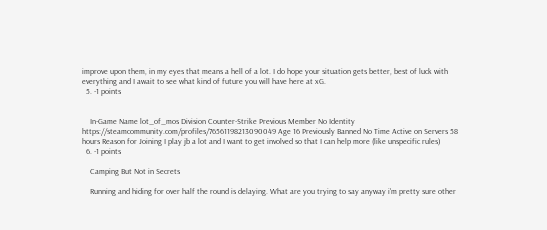improve upon them, in my eyes that means a hell of a lot. I do hope your situation gets better, best of luck with everything and I await to see what kind of future you will have here at xG.
  5. -1 points


    In-Game Name lot_of_mos Division Counter-Strike Previous Member No Identity https://steamcommunity.com/profiles/76561198213090049 Age 16 Previously Banned No Time Active on Servers 58 hours Reason for Joining I play jb a lot and I want to get involved so that I can help more (like unspecific rules)
  6. -1 points

    Camping But Not in Secrets

    Running and hiding for over half the round is delaying. What are you trying to say anyway i'm pretty sure other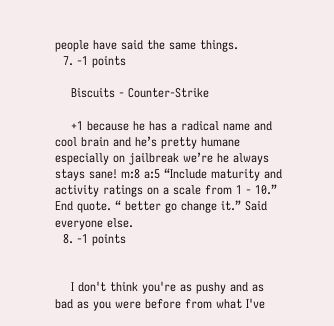people have said the same things.
  7. -1 points

    Biscuits - Counter-Strike

    +1 because he has a radical name and cool brain and he’s pretty humane especially on jailbreak we’re he always stays sane! m:8 a:5 “Include maturity and activity ratings on a scale from 1 - 10.” End quote. “ better go change it.” Said everyone else.
  8. -1 points


    I don't think you're as pushy and as bad as you were before from what I've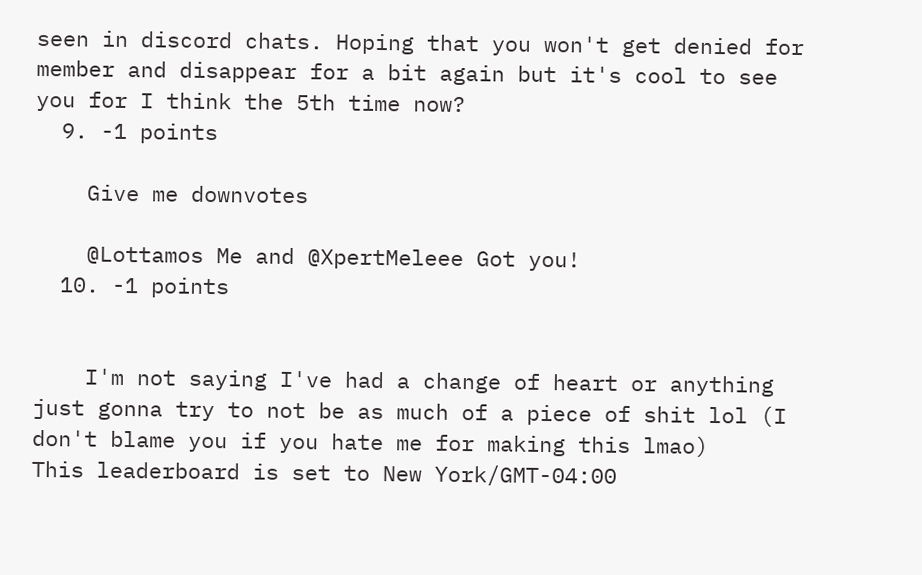seen in discord chats. Hoping that you won't get denied for member and disappear for a bit again but it's cool to see you for I think the 5th time now?
  9. -1 points

    Give me downvotes

    @Lottamos Me and @XpertMeleee Got you!
  10. -1 points


    I'm not saying I've had a change of heart or anything just gonna try to not be as much of a piece of shit lol (I don't blame you if you hate me for making this lmao)
This leaderboard is set to New York/GMT-04:00